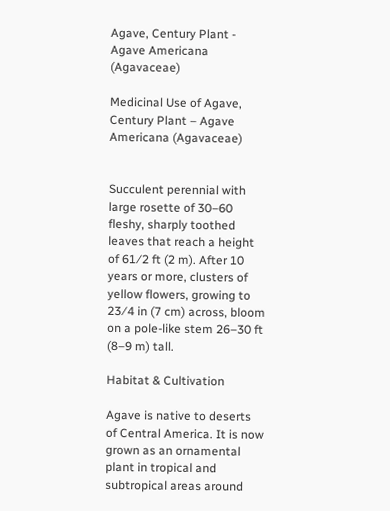Agave, Century Plant - Agave Americana (Agavaceae)

Medicinal Use of Agave, Century Plant – Agave Americana (Agavaceae)


Succulent perennial with large rosette of 30–60 fleshy, sharply toothed leaves that reach a height of 61⁄2 ft (2 m). After 10 years or more, clusters of yellow flowers, growing to 23⁄4 in (7 cm) across, bloom on a pole-like stem 26–30 ft (8–9 m) tall.

Habitat & Cultivation

Agave is native to deserts of Central America. It is now grown as an ornamental plant in tropical and subtropical areas around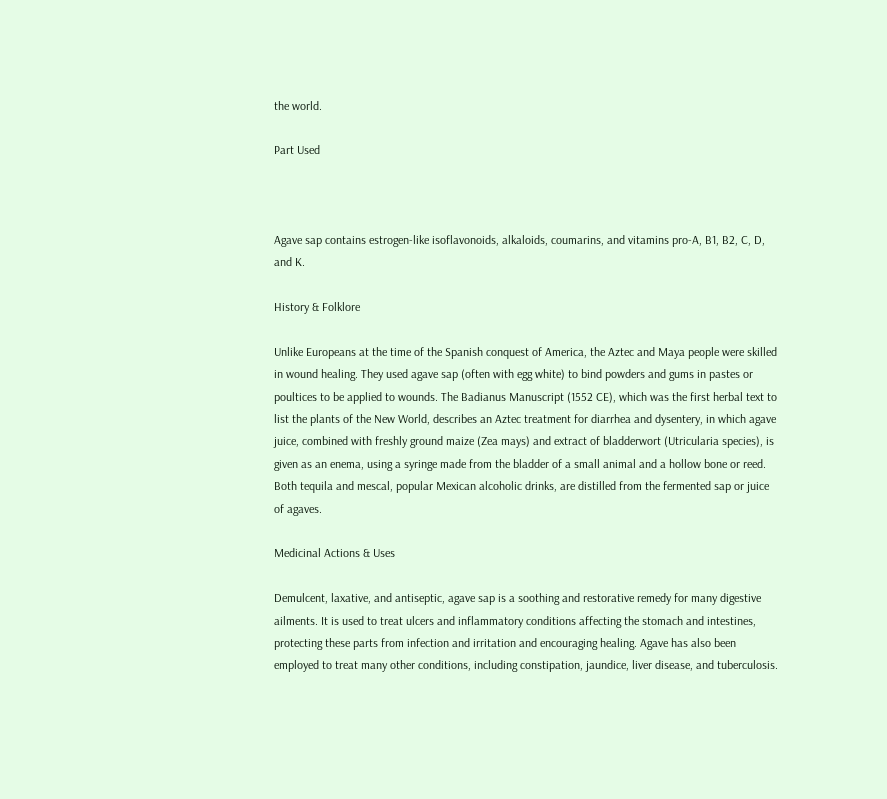the world.

Part Used



Agave sap contains estrogen-like isoflavonoids, alkaloids, coumarins, and vitamins pro-A, B1, B2, C, D, and K.

History & Folklore

Unlike Europeans at the time of the Spanish conquest of America, the Aztec and Maya people were skilled in wound healing. They used agave sap (often with egg white) to bind powders and gums in pastes or poultices to be applied to wounds. The Badianus Manuscript (1552 CE), which was the first herbal text to list the plants of the New World, describes an Aztec treatment for diarrhea and dysentery, in which agave juice, combined with freshly ground maize (Zea mays) and extract of bladderwort (Utricularia species), is given as an enema, using a syringe made from the bladder of a small animal and a hollow bone or reed. Both tequila and mescal, popular Mexican alcoholic drinks, are distilled from the fermented sap or juice of agaves.

Medicinal Actions & Uses

Demulcent, laxative, and antiseptic, agave sap is a soothing and restorative remedy for many digestive ailments. It is used to treat ulcers and inflammatory conditions affecting the stomach and intestines, protecting these parts from infection and irritation and encouraging healing. Agave has also been employed to treat many other conditions, including constipation, jaundice, liver disease, and tuberculosis.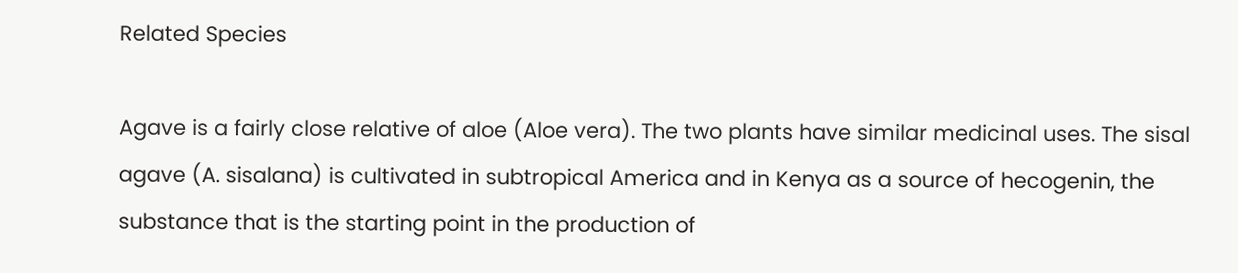Related Species

Agave is a fairly close relative of aloe (Aloe vera). The two plants have similar medicinal uses. The sisal agave (A. sisalana) is cultivated in subtropical America and in Kenya as a source of hecogenin, the substance that is the starting point in the production of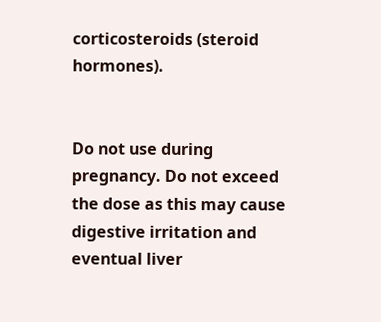corticosteroids (steroid hormones).


Do not use during pregnancy. Do not exceed the dose as this may cause digestive irritation and eventual liver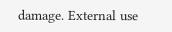damage. External use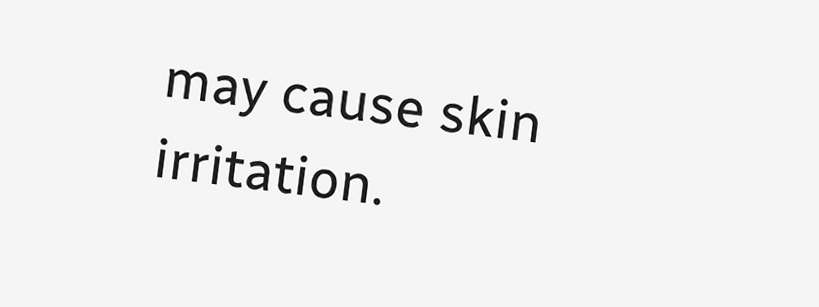may cause skin irritation.